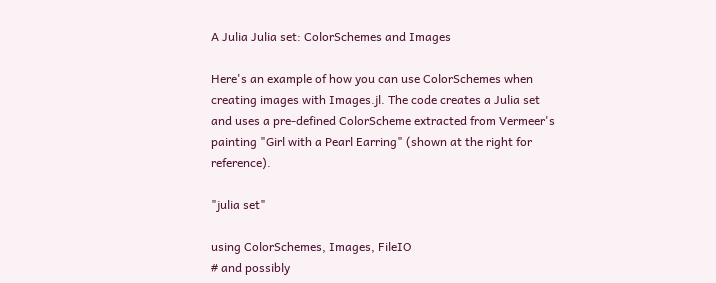A Julia Julia set: ColorSchemes and Images

Here's an example of how you can use ColorSchemes when creating images with Images.jl. The code creates a Julia set and uses a pre-defined ColorScheme extracted from Vermeer's painting "Girl with a Pearl Earring" (shown at the right for reference).

"julia set"

using ColorSchemes, Images, FileIO
# and possibly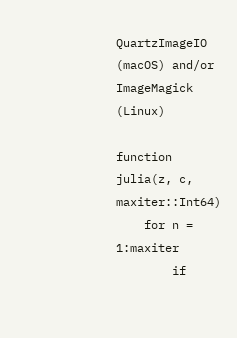QuartzImageIO (macOS) and/or ImageMagick (Linux)

function julia(z, c, maxiter::Int64)
    for n = 1:maxiter
        if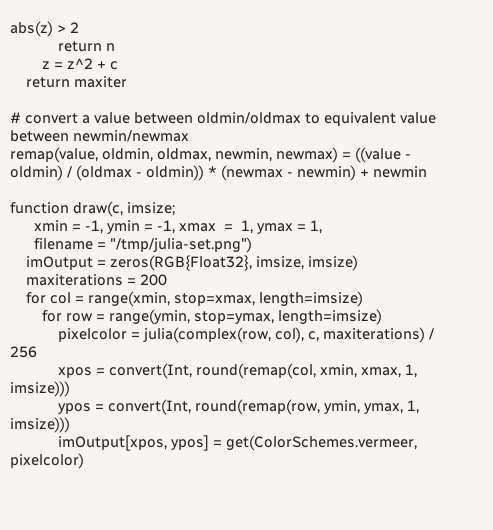abs(z) > 2
            return n
        z = z^2 + c
    return maxiter

# convert a value between oldmin/oldmax to equivalent value between newmin/newmax
remap(value, oldmin, oldmax, newmin, newmax) = ((value - oldmin) / (oldmax - oldmin)) * (newmax - newmin) + newmin

function draw(c, imsize;
      xmin = -1, ymin = -1, xmax  =  1, ymax = 1,
      filename = "/tmp/julia-set.png")
    imOutput = zeros(RGB{Float32}, imsize, imsize)
    maxiterations = 200
    for col = range(xmin, stop=xmax, length=imsize)
        for row = range(ymin, stop=ymax, length=imsize)
            pixelcolor = julia(complex(row, col), c, maxiterations) / 256
            xpos = convert(Int, round(remap(col, xmin, xmax, 1, imsize)))
            ypos = convert(Int, round(remap(row, ymin, ymax, 1, imsize)))
            imOutput[xpos, ypos] = get(ColorSchemes.vermeer, pixelcolor)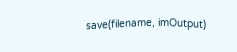save(filename, imOutput)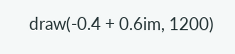draw(-0.4 + 0.6im, 1200)